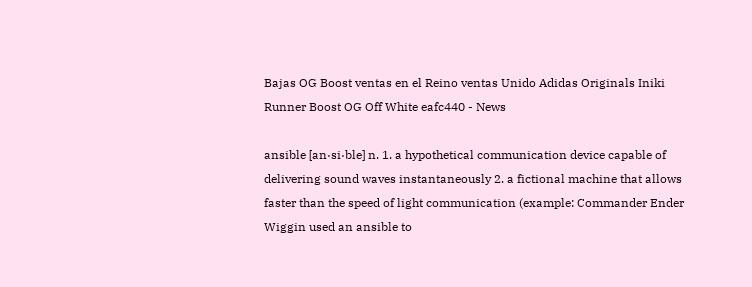Bajas OG Boost ventas en el Reino ventas Unido Adidas Originals Iniki Runner Boost OG Off White eafc440 - News

ansible [an·si·ble] n. 1. a hypothetical communication device capable of delivering sound waves instantaneously 2. a fictional machine that allows faster than the speed of light communication (example: Commander Ender Wiggin used an ansible to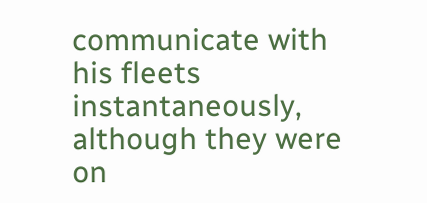communicate with his fleets instantaneously, although they were on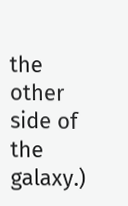the other side of the galaxy.)